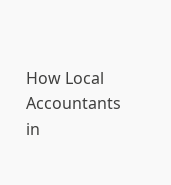How Local Accountants in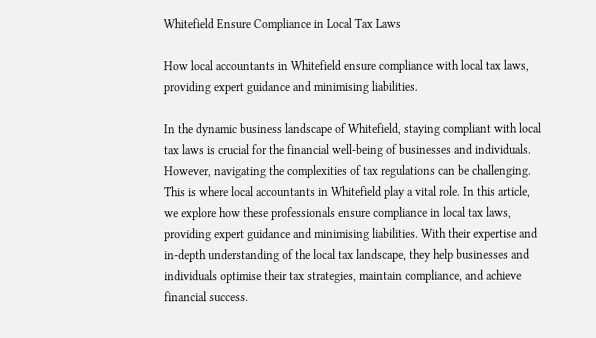Whitefield Ensure Compliance in Local Tax Laws

How local accountants in Whitefield ensure compliance with local tax laws, providing expert guidance and minimising liabilities.

In the dynamic business landscape of Whitefield, staying compliant with local tax laws is crucial for the financial well-being of businesses and individuals. However, navigating the complexities of tax regulations can be challenging. This is where local accountants in Whitefield play a vital role. In this article, we explore how these professionals ensure compliance in local tax laws, providing expert guidance and minimising liabilities. With their expertise and in-depth understanding of the local tax landscape, they help businesses and individuals optimise their tax strategies, maintain compliance, and achieve financial success.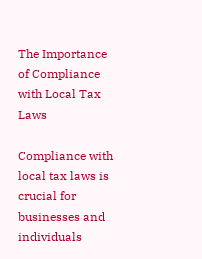The Importance of Compliance with Local Tax Laws

Compliance with local tax laws is crucial for businesses and individuals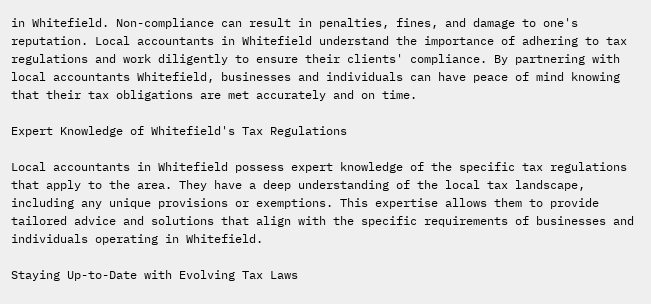in Whitefield. Non-compliance can result in penalties, fines, and damage to one's reputation. Local accountants in Whitefield understand the importance of adhering to tax regulations and work diligently to ensure their clients' compliance. By partnering with local accountants Whitefield, businesses and individuals can have peace of mind knowing that their tax obligations are met accurately and on time.

Expert Knowledge of Whitefield's Tax Regulations

Local accountants in Whitefield possess expert knowledge of the specific tax regulations that apply to the area. They have a deep understanding of the local tax landscape, including any unique provisions or exemptions. This expertise allows them to provide tailored advice and solutions that align with the specific requirements of businesses and individuals operating in Whitefield.

Staying Up-to-Date with Evolving Tax Laws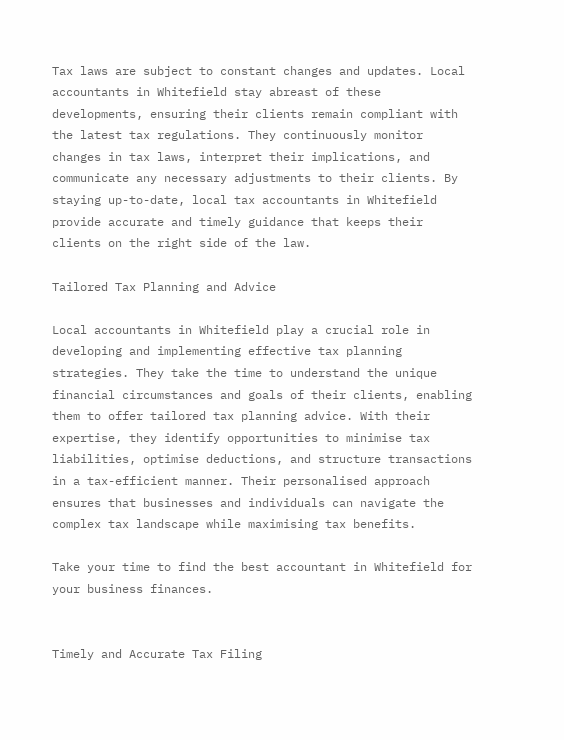Tax laws are subject to constant changes and updates. Local accountants in Whitefield stay abreast of these developments, ensuring their clients remain compliant with the latest tax regulations. They continuously monitor changes in tax laws, interpret their implications, and communicate any necessary adjustments to their clients. By staying up-to-date, local tax accountants in Whitefield provide accurate and timely guidance that keeps their clients on the right side of the law.

Tailored Tax Planning and Advice

Local accountants in Whitefield play a crucial role in developing and implementing effective tax planning strategies. They take the time to understand the unique financial circumstances and goals of their clients, enabling them to offer tailored tax planning advice. With their expertise, they identify opportunities to minimise tax liabilities, optimise deductions, and structure transactions in a tax-efficient manner. Their personalised approach ensures that businesses and individuals can navigate the complex tax landscape while maximising tax benefits.

Take your time to find the best accountant in Whitefield for your business finances.


Timely and Accurate Tax Filing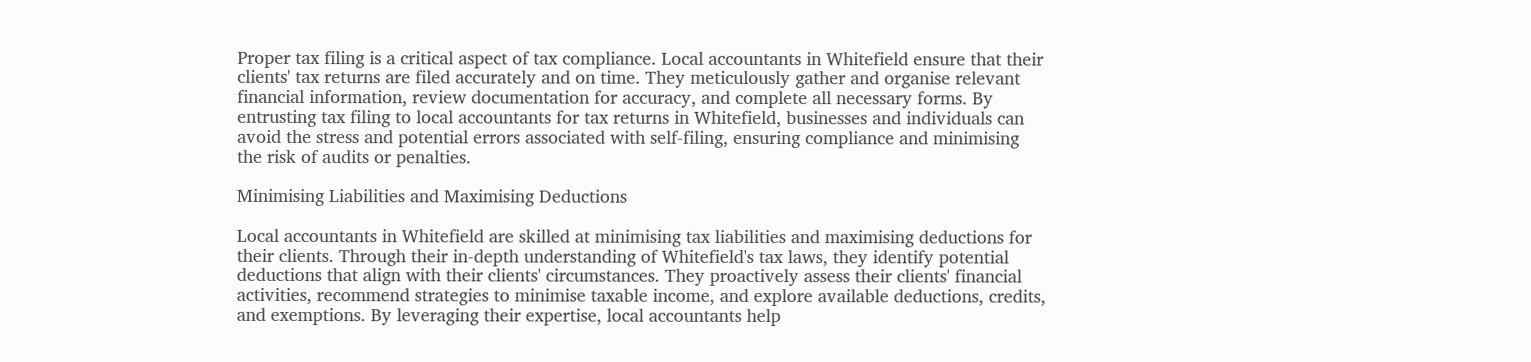Proper tax filing is a critical aspect of tax compliance. Local accountants in Whitefield ensure that their clients' tax returns are filed accurately and on time. They meticulously gather and organise relevant financial information, review documentation for accuracy, and complete all necessary forms. By entrusting tax filing to local accountants for tax returns in Whitefield, businesses and individuals can avoid the stress and potential errors associated with self-filing, ensuring compliance and minimising the risk of audits or penalties.

Minimising Liabilities and Maximising Deductions

Local accountants in Whitefield are skilled at minimising tax liabilities and maximising deductions for their clients. Through their in-depth understanding of Whitefield's tax laws, they identify potential deductions that align with their clients' circumstances. They proactively assess their clients' financial activities, recommend strategies to minimise taxable income, and explore available deductions, credits, and exemptions. By leveraging their expertise, local accountants help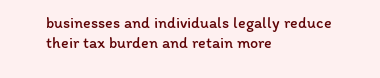businesses and individuals legally reduce their tax burden and retain more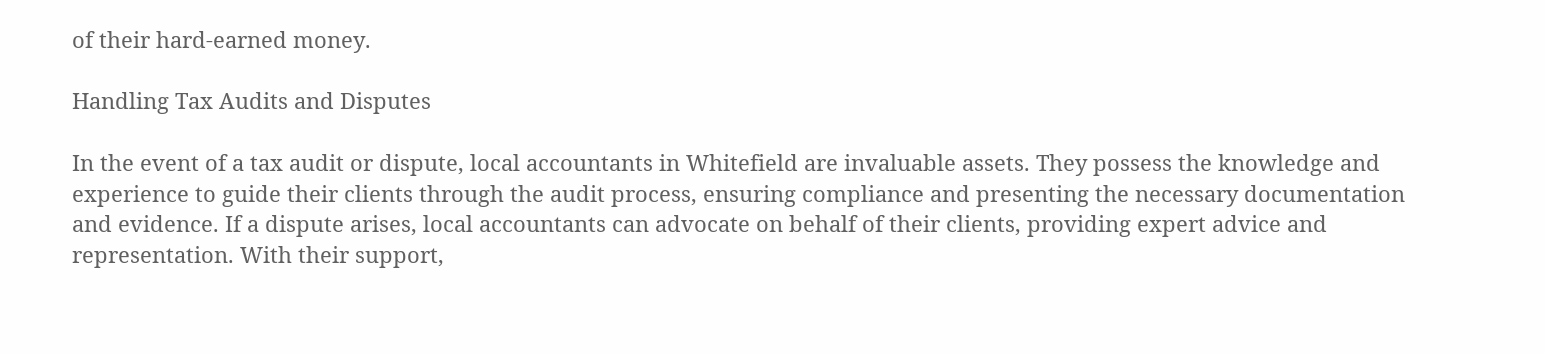of their hard-earned money.

Handling Tax Audits and Disputes

In the event of a tax audit or dispute, local accountants in Whitefield are invaluable assets. They possess the knowledge and experience to guide their clients through the audit process, ensuring compliance and presenting the necessary documentation and evidence. If a dispute arises, local accountants can advocate on behalf of their clients, providing expert advice and representation. With their support,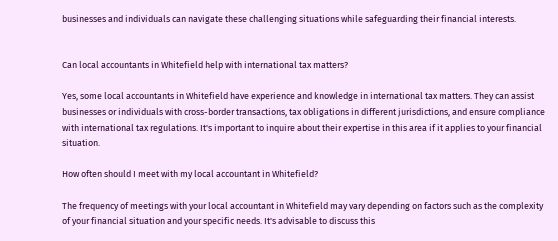businesses and individuals can navigate these challenging situations while safeguarding their financial interests.


Can local accountants in Whitefield help with international tax matters?

Yes, some local accountants in Whitefield have experience and knowledge in international tax matters. They can assist businesses or individuals with cross-border transactions, tax obligations in different jurisdictions, and ensure compliance with international tax regulations. It's important to inquire about their expertise in this area if it applies to your financial situation.

How often should I meet with my local accountant in Whitefield?

The frequency of meetings with your local accountant in Whitefield may vary depending on factors such as the complexity of your financial situation and your specific needs. It's advisable to discuss this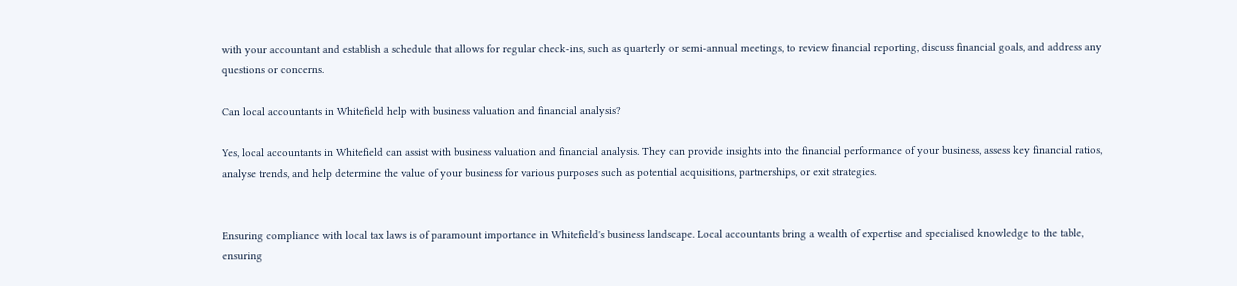with your accountant and establish a schedule that allows for regular check-ins, such as quarterly or semi-annual meetings, to review financial reporting, discuss financial goals, and address any questions or concerns.

Can local accountants in Whitefield help with business valuation and financial analysis?

Yes, local accountants in Whitefield can assist with business valuation and financial analysis. They can provide insights into the financial performance of your business, assess key financial ratios, analyse trends, and help determine the value of your business for various purposes such as potential acquisitions, partnerships, or exit strategies.


Ensuring compliance with local tax laws is of paramount importance in Whitefield's business landscape. Local accountants bring a wealth of expertise and specialised knowledge to the table, ensuring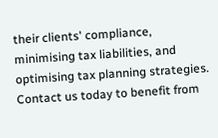their clients' compliance, minimising tax liabilities, and optimising tax planning strategies. Contact us today to benefit from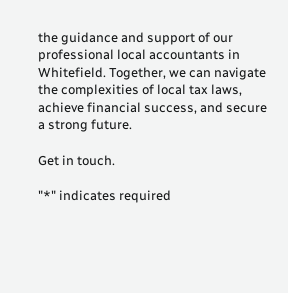the guidance and support of our professional local accountants in Whitefield. Together, we can navigate the complexities of local tax laws, achieve financial success, and secure a strong future.

Get in touch.

"*" indicates required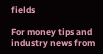fields

For money tips and industry news from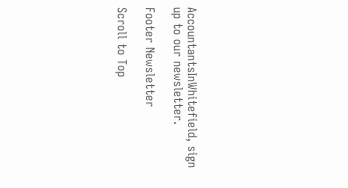AccountantsInWhitefield, sign up to our newsletter.

Footer Newsletter

Scroll to Top